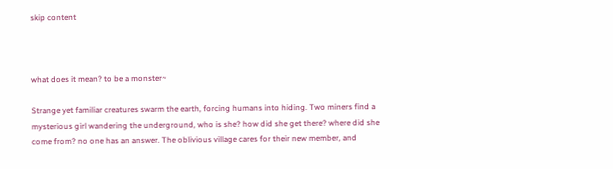skip content



what does it mean? to be a monster~

Strange yet familiar creatures swarm the earth, forcing humans into hiding. Two miners find a mysterious girl wandering the underground, who is she? how did she get there? where did she come from? no one has an answer. The oblivious village cares for their new member, and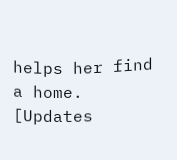helps her find a home. [Updates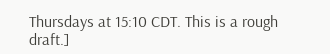Thursdays at 15:10 CDT. This is a rough draft.]